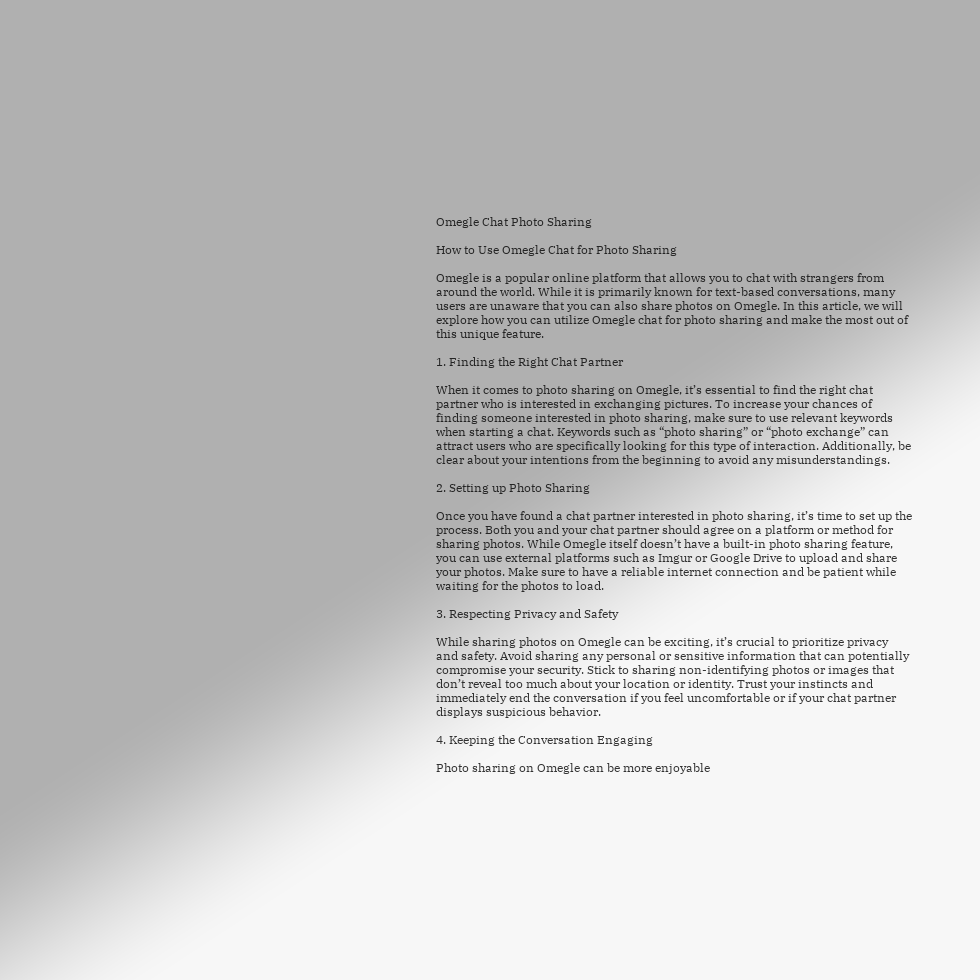Omegle Chat Photo Sharing

How to Use Omegle Chat for Photo Sharing

Omegle is a popular online platform that allows you to chat with strangers from around the world. While it is primarily known for text-based conversations, many users are unaware that you can also share photos on Omegle. In this article, we will explore how you can utilize Omegle chat for photo sharing and make the most out of this unique feature.

1. Finding the Right Chat Partner

When it comes to photo sharing on Omegle, it’s essential to find the right chat partner who is interested in exchanging pictures. To increase your chances of finding someone interested in photo sharing, make sure to use relevant keywords when starting a chat. Keywords such as “photo sharing” or “photo exchange” can attract users who are specifically looking for this type of interaction. Additionally, be clear about your intentions from the beginning to avoid any misunderstandings.

2. Setting up Photo Sharing

Once you have found a chat partner interested in photo sharing, it’s time to set up the process. Both you and your chat partner should agree on a platform or method for sharing photos. While Omegle itself doesn’t have a built-in photo sharing feature, you can use external platforms such as Imgur or Google Drive to upload and share your photos. Make sure to have a reliable internet connection and be patient while waiting for the photos to load.

3. Respecting Privacy and Safety

While sharing photos on Omegle can be exciting, it’s crucial to prioritize privacy and safety. Avoid sharing any personal or sensitive information that can potentially compromise your security. Stick to sharing non-identifying photos or images that don’t reveal too much about your location or identity. Trust your instincts and immediately end the conversation if you feel uncomfortable or if your chat partner displays suspicious behavior.

4. Keeping the Conversation Engaging

Photo sharing on Omegle can be more enjoyable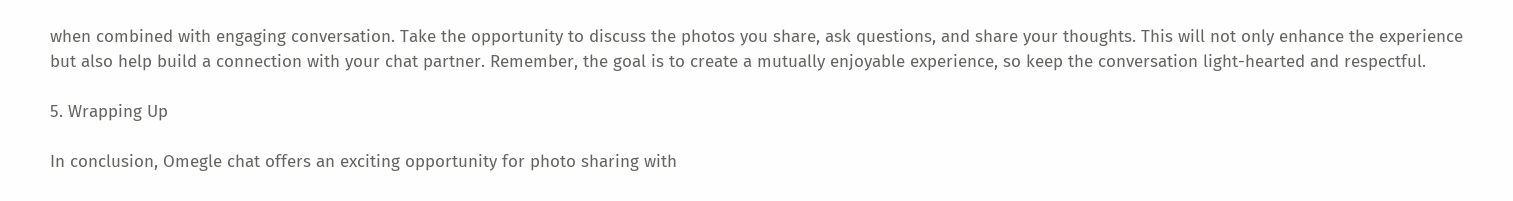when combined with engaging conversation. Take the opportunity to discuss the photos you share, ask questions, and share your thoughts. This will not only enhance the experience but also help build a connection with your chat partner. Remember, the goal is to create a mutually enjoyable experience, so keep the conversation light-hearted and respectful.

5. Wrapping Up

In conclusion, Omegle chat offers an exciting opportunity for photo sharing with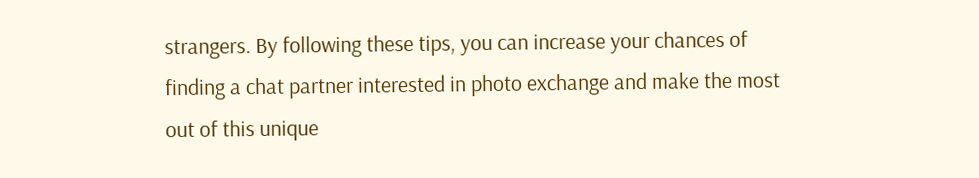strangers. By following these tips, you can increase your chances of finding a chat partner interested in photo exchange and make the most out of this unique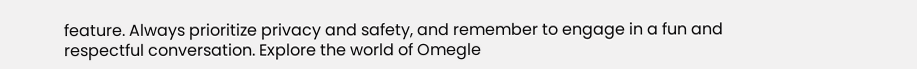feature. Always prioritize privacy and safety, and remember to engage in a fun and respectful conversation. Explore the world of Omegle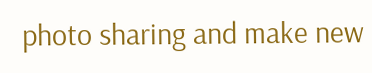photo sharing and make new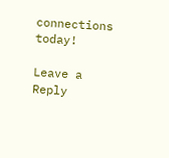connections today!

Leave a Reply